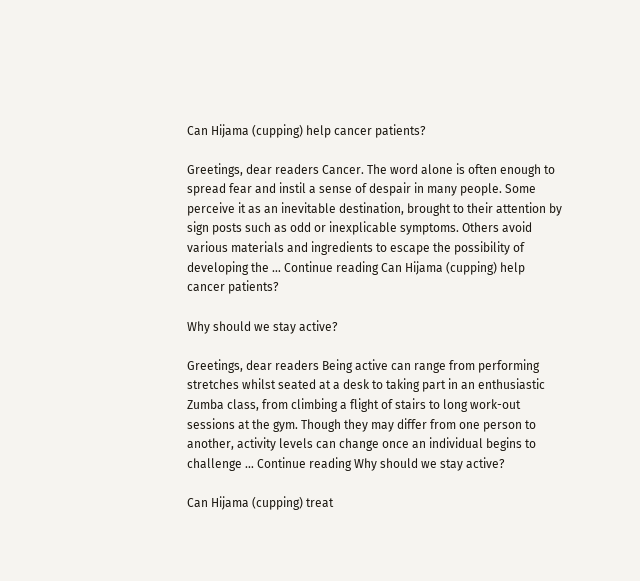Can Hijama (cupping) help cancer patients?

Greetings, dear readers Cancer. The word alone is often enough to spread fear and instil a sense of despair in many people. Some perceive it as an inevitable destination, brought to their attention by sign posts such as odd or inexplicable symptoms. Others avoid various materials and ingredients to escape the possibility of developing the … Continue reading Can Hijama (cupping) help cancer patients?

Why should we stay active?

Greetings, dear readers Being active can range from performing stretches whilst seated at a desk to taking part in an enthusiastic Zumba class, from climbing a flight of stairs to long work-out sessions at the gym. Though they may differ from one person to another, activity levels can change once an individual begins to challenge … Continue reading Why should we stay active?

Can Hijama (cupping) treat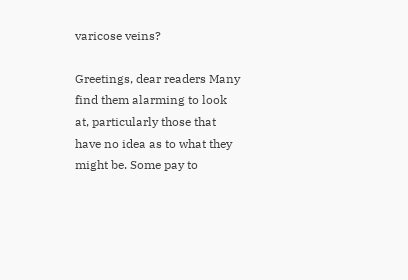varicose veins?

Greetings, dear readers Many find them alarming to look at, particularly those that have no idea as to what they might be. Some pay to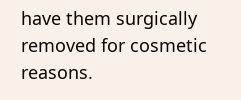have them surgically removed for cosmetic reasons.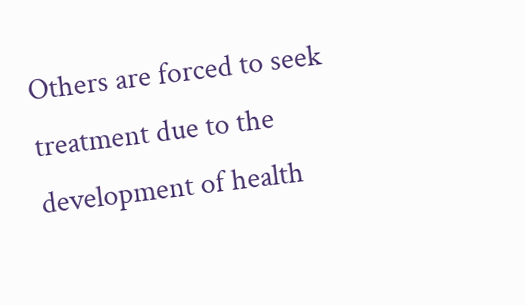Others are forced to seek treatment due to the development of health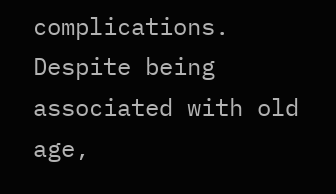complications. Despite being associated with old age,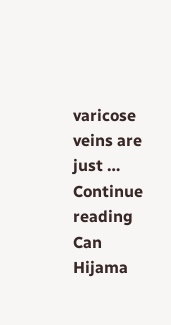varicose veins are just … Continue reading Can Hijama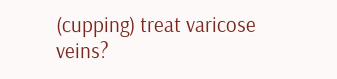(cupping) treat varicose veins?